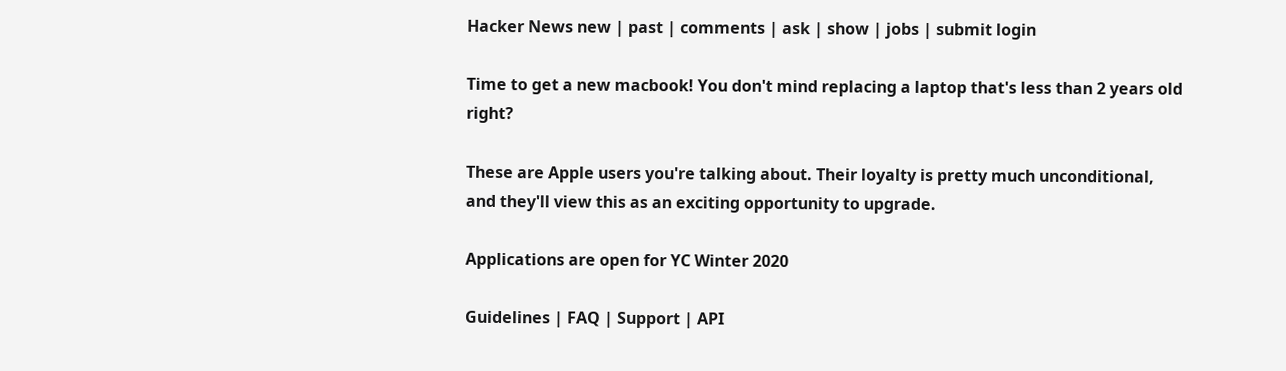Hacker News new | past | comments | ask | show | jobs | submit login

Time to get a new macbook! You don't mind replacing a laptop that's less than 2 years old right?

These are Apple users you're talking about. Their loyalty is pretty much unconditional, and they'll view this as an exciting opportunity to upgrade.

Applications are open for YC Winter 2020

Guidelines | FAQ | Support | API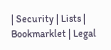| Security | Lists | Bookmarklet | Legal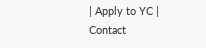| Apply to YC | Contact